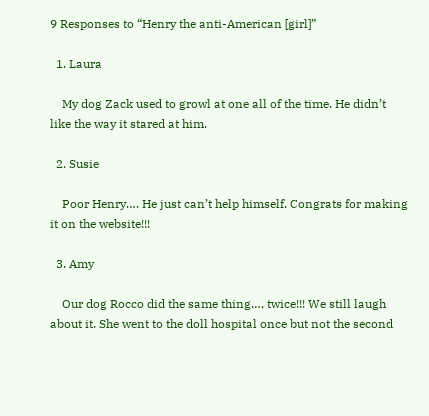9 Responses to “Henry the anti-American [girl]”

  1. Laura

    My dog Zack used to growl at one all of the time. He didn’t like the way it stared at him.

  2. Susie

    Poor Henry…. He just can’t help himself. Congrats for making it on the website!!!

  3. Amy

    Our dog Rocco did the same thing…, twice!!! We still laugh about it. She went to the doll hospital once but not the second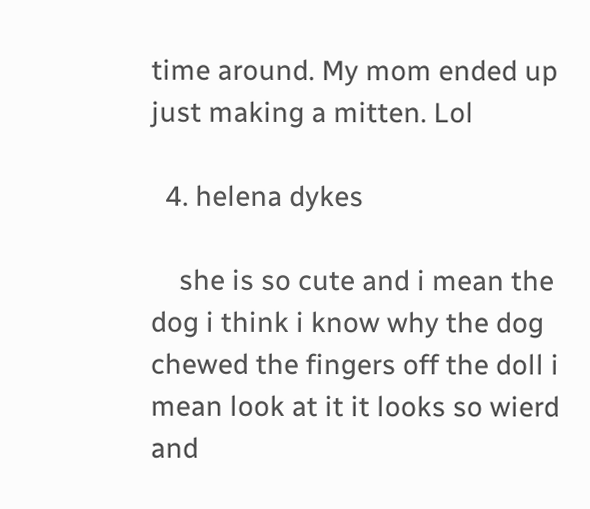time around. My mom ended up just making a mitten. Lol

  4. helena dykes

    she is so cute and i mean the dog i think i know why the dog chewed the fingers off the doll i mean look at it it looks so wierd and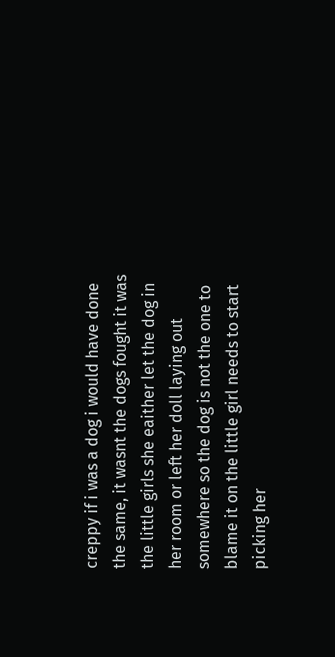creppy if i was a dog i would have done the same, it wasnt the dogs fought it was the little girls she eaither let the dog in her room or left her doll laying out somewhere so the dog is not the one to blame it on the little girl needs to start picking her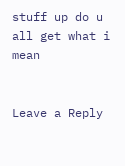stuff up do u all get what i mean


Leave a Reply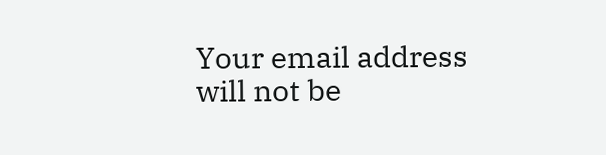Your email address will not be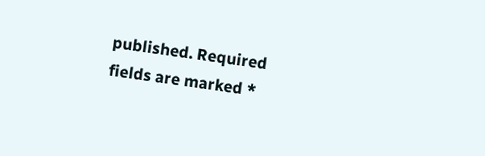published. Required fields are marked *